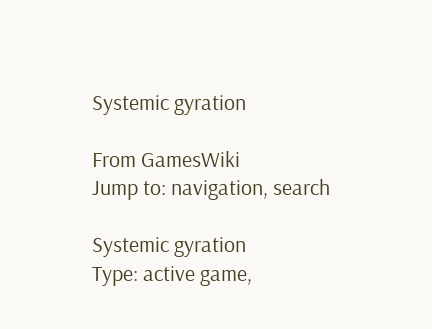Systemic gyration

From GamesWiki
Jump to: navigation, search

Systemic gyration
Type: active game,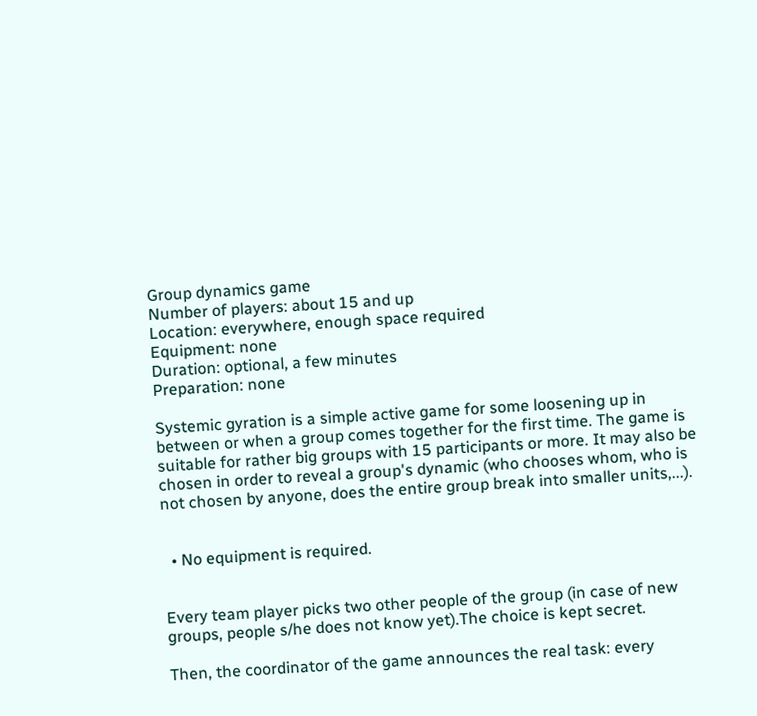Group dynamics game
Number of players: about 15 and up
Location: everywhere, enough space required
Equipment: none
Duration: optional, a few minutes
Preparation: none

Systemic gyration is a simple active game for some loosening up in between or when a group comes together for the first time. The game is suitable for rather big groups with 15 participants or more. It may also be chosen in order to reveal a group's dynamic (who chooses whom, who is not chosen by anyone, does the entire group break into smaller units,...).


  • No equipment is required.


Every team player picks two other people of the group (in case of new groups, people s/he does not know yet).The choice is kept secret.

Then, the coordinator of the game announces the real task: every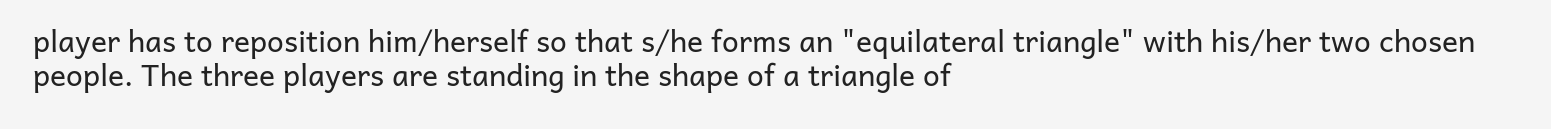player has to reposition him/herself so that s/he forms an "equilateral triangle" with his/her two chosen people. The three players are standing in the shape of a triangle of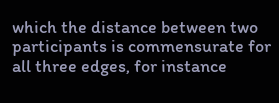which the distance between two participants is commensurate for all three edges, for instance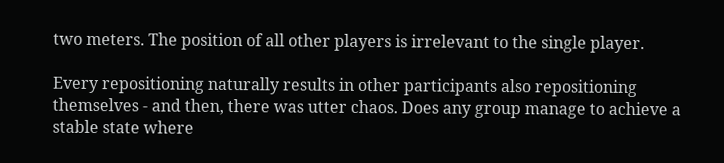two meters. The position of all other players is irrelevant to the single player.

Every repositioning naturally results in other participants also repositioning themselves - and then, there was utter chaos. Does any group manage to achieve a stable state where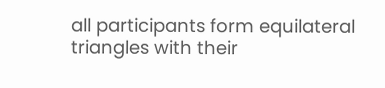all participants form equilateral triangles with their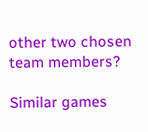other two chosen team members?

Similar games